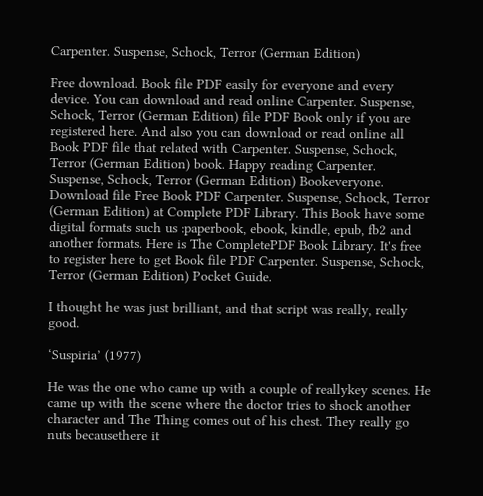Carpenter. Suspense, Schock, Terror (German Edition)

Free download. Book file PDF easily for everyone and every device. You can download and read online Carpenter. Suspense, Schock, Terror (German Edition) file PDF Book only if you are registered here. And also you can download or read online all Book PDF file that related with Carpenter. Suspense, Schock, Terror (German Edition) book. Happy reading Carpenter. Suspense, Schock, Terror (German Edition) Bookeveryone. Download file Free Book PDF Carpenter. Suspense, Schock, Terror (German Edition) at Complete PDF Library. This Book have some digital formats such us :paperbook, ebook, kindle, epub, fb2 and another formats. Here is The CompletePDF Book Library. It's free to register here to get Book file PDF Carpenter. Suspense, Schock, Terror (German Edition) Pocket Guide.

I thought he was just brilliant, and that script was really, really good.

‘Suspiria’ (1977)

He was the one who came up with a couple of reallykey scenes. He came up with the scene where the doctor tries to shock another character and The Thing comes out of his chest. They really go nuts becausethere it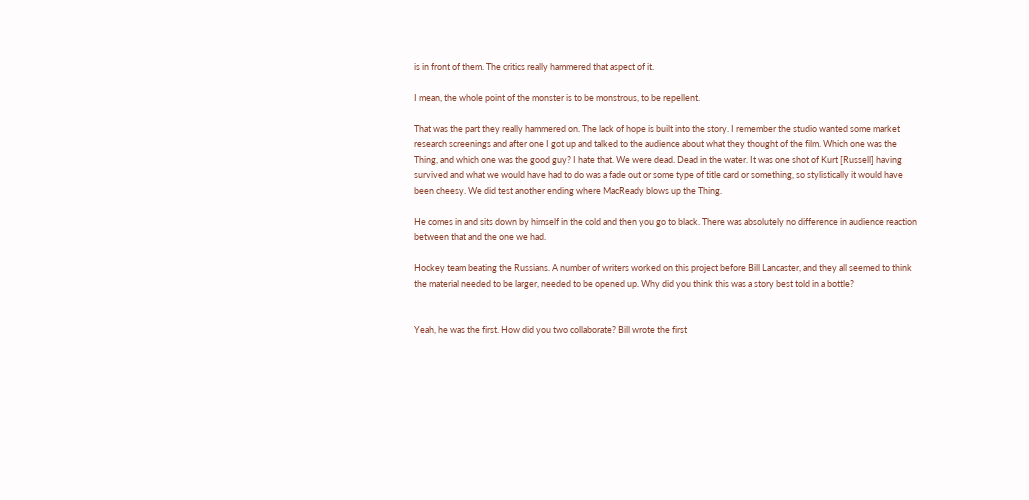is in front of them. The critics really hammered that aspect of it.

I mean, the whole point of the monster is to be monstrous, to be repellent.

That was the part they really hammered on. The lack of hope is built into the story. I remember the studio wanted some market research screenings and after one I got up and talked to the audience about what they thought of the film. Which one was the Thing, and which one was the good guy? I hate that. We were dead. Dead in the water. It was one shot of Kurt [Russell] having survived and what we would have had to do was a fade out or some type of title card or something, so stylistically it would have been cheesy. We did test another ending where MacReady blows up the Thing.

He comes in and sits down by himself in the cold and then you go to black. There was absolutely no difference in audience reaction between that and the one we had.

Hockey team beating the Russians. A number of writers worked on this project before Bill Lancaster, and they all seemed to think the material needed to be larger, needed to be opened up. Why did you think this was a story best told in a bottle?


Yeah, he was the first. How did you two collaborate? Bill wrote the first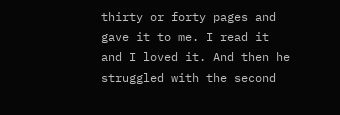thirty or forty pages and gave it to me. I read it and I loved it. And then he struggled with the second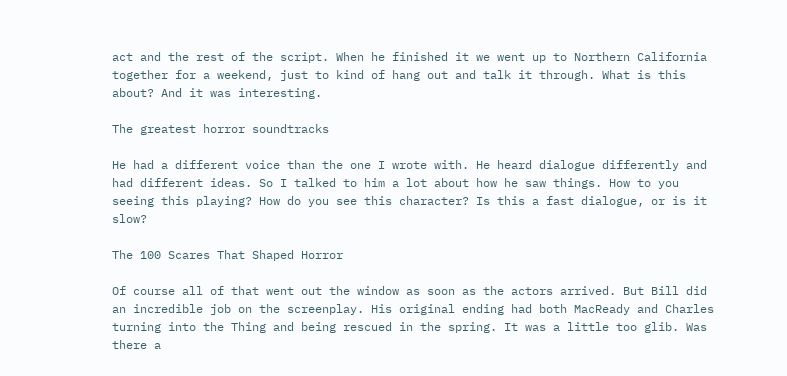act and the rest of the script. When he finished it we went up to Northern California together for a weekend, just to kind of hang out and talk it through. What is this about? And it was interesting.

The greatest horror soundtracks

He had a different voice than the one I wrote with. He heard dialogue differently and had different ideas. So I talked to him a lot about how he saw things. How to you seeing this playing? How do you see this character? Is this a fast dialogue, or is it slow?

The 100 Scares That Shaped Horror

Of course all of that went out the window as soon as the actors arrived. But Bill did an incredible job on the screenplay. His original ending had both MacReady and Charles turning into the Thing and being rescued in the spring. It was a little too glib. Was there a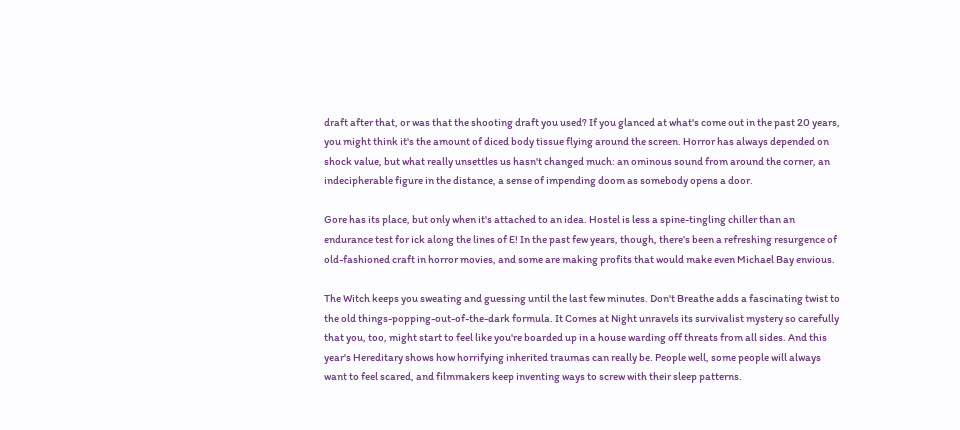draft after that, or was that the shooting draft you used? If you glanced at what's come out in the past 20 years, you might think it's the amount of diced body tissue flying around the screen. Horror has always depended on shock value, but what really unsettles us hasn't changed much: an ominous sound from around the corner, an indecipherable figure in the distance, a sense of impending doom as somebody opens a door.

Gore has its place, but only when it's attached to an idea. Hostel is less a spine-tingling chiller than an endurance test for ick along the lines of E! In the past few years, though, there's been a refreshing resurgence of old-fashioned craft in horror movies, and some are making profits that would make even Michael Bay envious.

The Witch keeps you sweating and guessing until the last few minutes. Don't Breathe adds a fascinating twist to the old things-popping-out-of-the-dark formula. It Comes at Night unravels its survivalist mystery so carefully that you, too, might start to feel like you're boarded up in a house warding off threats from all sides. And this year's Hereditary shows how horrifying inherited traumas can really be. People well, some people will always want to feel scared, and filmmakers keep inventing ways to screw with their sleep patterns.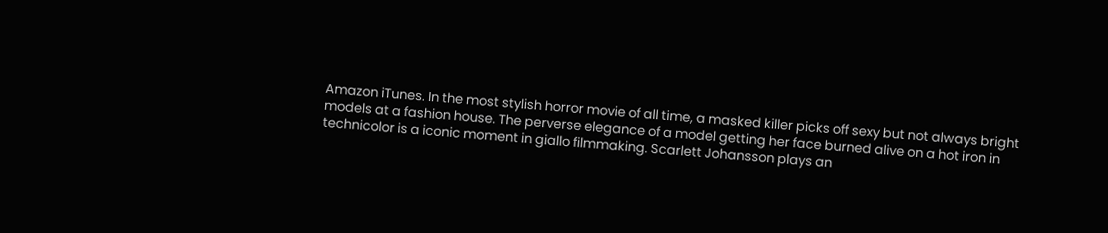Amazon iTunes. In the most stylish horror movie of all time, a masked killer picks off sexy but not always bright models at a fashion house. The perverse elegance of a model getting her face burned alive on a hot iron in technicolor is a iconic moment in giallo filmmaking. Scarlett Johansson plays an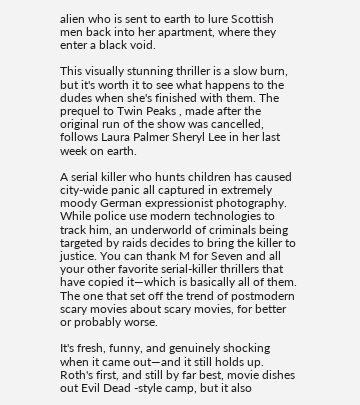alien who is sent to earth to lure Scottish men back into her apartment, where they enter a black void.

This visually stunning thriller is a slow burn, but it's worth it to see what happens to the dudes when she's finished with them. The prequel to Twin Peaks , made after the original run of the show was cancelled, follows Laura Palmer Sheryl Lee in her last week on earth.

A serial killer who hunts children has caused city-wide panic all captured in extremely moody German expressionist photography. While police use modern technologies to track him, an underworld of criminals being targeted by raids decides to bring the killer to justice. You can thank M for Seven and all your other favorite serial-killer thrillers that have copied it—which is basically all of them. The one that set off the trend of postmodern scary movies about scary movies, for better or probably worse.

It's fresh, funny, and genuinely shocking when it came out—and it still holds up. Roth's first, and still by far best, movie dishes out Evil Dead -style camp, but it also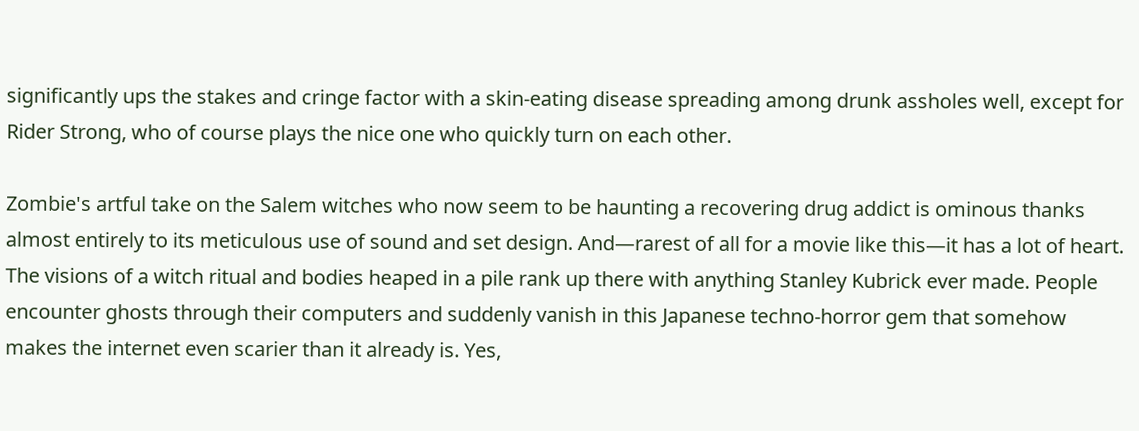significantly ups the stakes and cringe factor with a skin-eating disease spreading among drunk assholes well, except for Rider Strong, who of course plays the nice one who quickly turn on each other.

Zombie's artful take on the Salem witches who now seem to be haunting a recovering drug addict is ominous thanks almost entirely to its meticulous use of sound and set design. And—rarest of all for a movie like this—it has a lot of heart. The visions of a witch ritual and bodies heaped in a pile rank up there with anything Stanley Kubrick ever made. People encounter ghosts through their computers and suddenly vanish in this Japanese techno-horror gem that somehow makes the internet even scarier than it already is. Yes,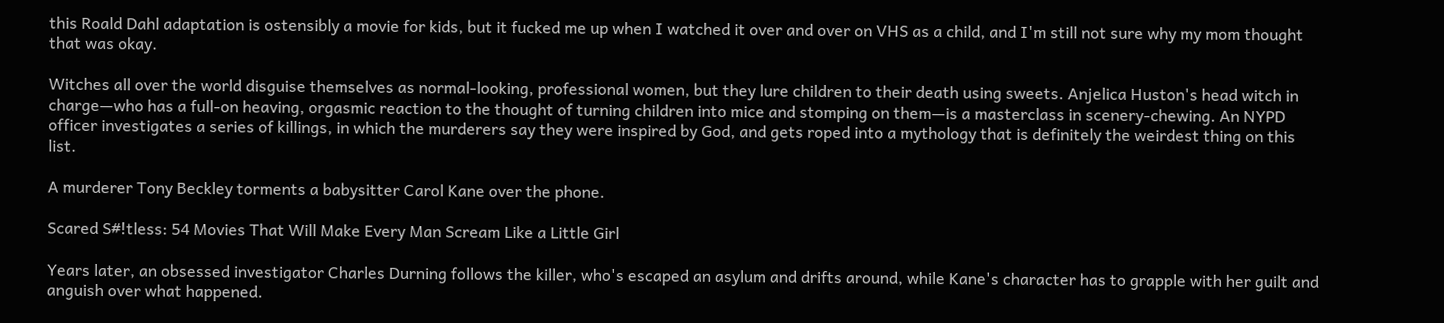this Roald Dahl adaptation is ostensibly a movie for kids, but it fucked me up when I watched it over and over on VHS as a child, and I'm still not sure why my mom thought that was okay.

Witches all over the world disguise themselves as normal-looking, professional women, but they lure children to their death using sweets. Anjelica Huston's head witch in charge—who has a full-on heaving, orgasmic reaction to the thought of turning children into mice and stomping on them—is a masterclass in scenery-chewing. An NYPD officer investigates a series of killings, in which the murderers say they were inspired by God, and gets roped into a mythology that is definitely the weirdest thing on this list.

A murderer Tony Beckley torments a babysitter Carol Kane over the phone.

Scared S#!tless: 54 Movies That Will Make Every Man Scream Like a Little Girl

Years later, an obsessed investigator Charles Durning follows the killer, who's escaped an asylum and drifts around, while Kane's character has to grapple with her guilt and anguish over what happened.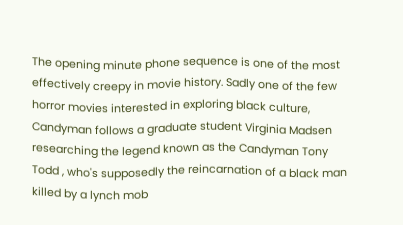The opening minute phone sequence is one of the most effectively creepy in movie history. Sadly one of the few horror movies interested in exploring black culture, Candyman follows a graduate student Virginia Madsen researching the legend known as the Candyman Tony Todd , who's supposedly the reincarnation of a black man killed by a lynch mob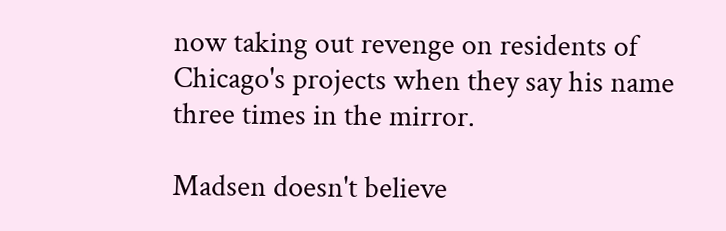now taking out revenge on residents of Chicago's projects when they say his name three times in the mirror.

Madsen doesn't believe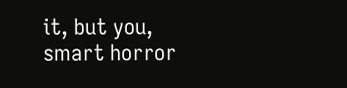it, but you, smart horror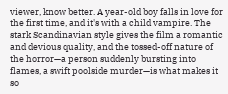viewer, know better. A year-old boy falls in love for the first time, and it's with a child vampire. The stark Scandinavian style gives the film a romantic and devious quality, and the tossed-off nature of the horror—a person suddenly bursting into flames, a swift poolside murder—is what makes it so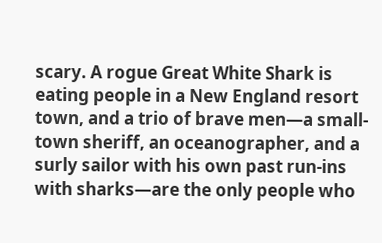scary. A rogue Great White Shark is eating people in a New England resort town, and a trio of brave men—a small-town sheriff, an oceanographer, and a surly sailor with his own past run-ins with sharks—are the only people who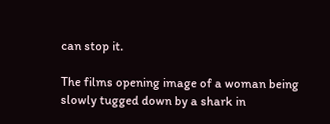can stop it.

The films opening image of a woman being slowly tugged down by a shark in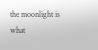the moonlight is what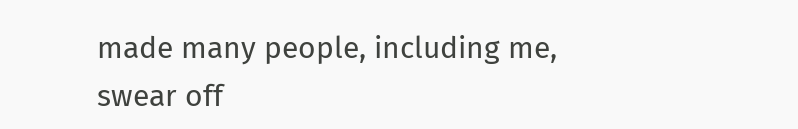made many people, including me, swear off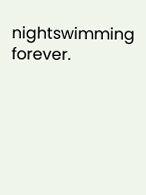nightswimming forever.